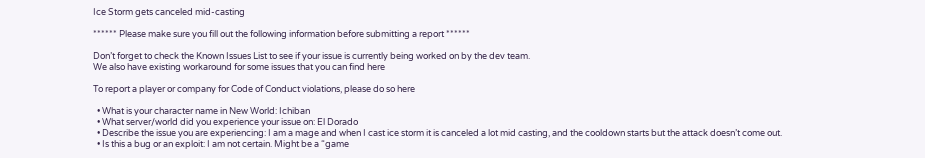Ice Storm gets canceled mid-casting

****** Please make sure you fill out the following information before submitting a report ******

Don’t forget to check the Known Issues List to see if your issue is currently being worked on by the dev team.
We also have existing workaround for some issues that you can find here

To report a player or company for Code of Conduct violations, please do so here

  • What is your character name in New World: Ichiban
  • What server/world did you experience your issue on: El Dorado
  • Describe the issue you are experiencing: I am a mage and when I cast ice storm it is canceled a lot mid casting, and the cooldown starts but the attack doesn’t come out.
  • Is this a bug or an exploit: I am not certain. Might be a “game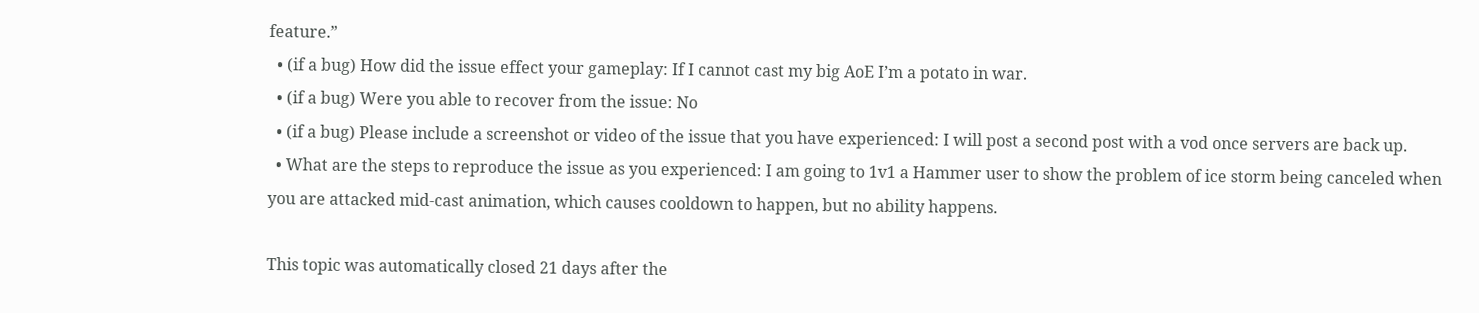feature.”
  • (if a bug) How did the issue effect your gameplay: If I cannot cast my big AoE I’m a potato in war.
  • (if a bug) Were you able to recover from the issue: No
  • (if a bug) Please include a screenshot or video of the issue that you have experienced: I will post a second post with a vod once servers are back up.
  • What are the steps to reproduce the issue as you experienced: I am going to 1v1 a Hammer user to show the problem of ice storm being canceled when you are attacked mid-cast animation, which causes cooldown to happen, but no ability happens.

This topic was automatically closed 21 days after the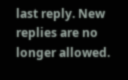last reply. New replies are no longer allowed.